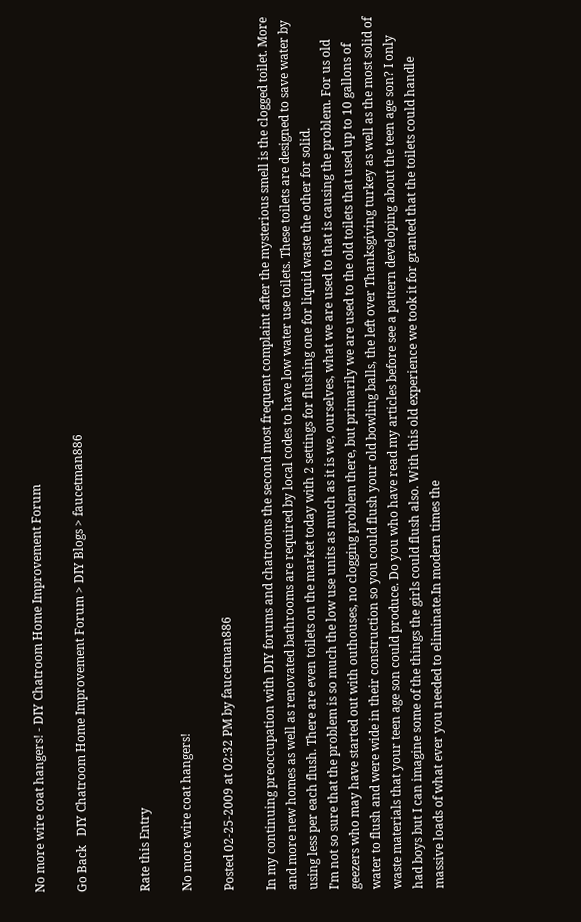No more wire coat hangers! - DIY Chatroom Home Improvement Forum

Go Back   DIY Chatroom Home Improvement Forum > DIY Blogs > faucetman886


Rate this Entry

No more wire coat hangers!

Posted 02-25-2009 at 02:32 PM by faucetman886

In my continuing preoccupation with DIY forums and chatrooms the second most frequent complaint after the mysterious smell is the clogged toilet. More and more new homes as well as renovated bathrooms are required by local codes to have low water use toilets. These toilets are designed to save water by using less per each flush. There are even toilets on the market today with 2 settings for flushing one for liquid waste the other for solid.
I’m not so sure that the problem is so much the low use units as much as it is we, ourselves, what we are used to that is causing the problem. For us old geezers who may have started out with outhouses, no clogging problem there, but primarily we are used to the old toilets that used up to 10 gallons of water to flush and were wide in their construction so you could flush your old bowling balls, the left over Thanksgiving turkey as well as the most solid of waste materials that your teen age son could produce. Do you who have read my articles before see a pattern developing about the teen age son? I only had boys but I can imagine some of the things the girls could flush also. With this old experience we took it for granted that the toilets could handle massive loads of what ever you needed to eliminate.In modern times the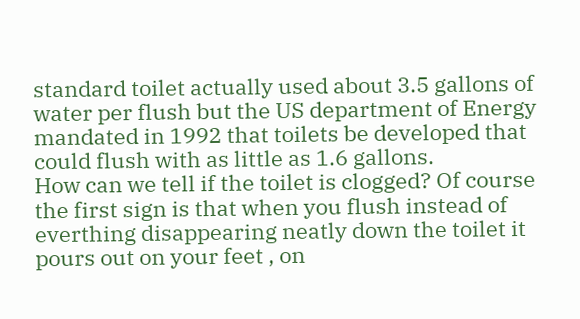standard toilet actually used about 3.5 gallons of water per flush but the US department of Energy mandated in 1992 that toilets be developed that could flush with as little as 1.6 gallons.
How can we tell if the toilet is clogged? Of course the first sign is that when you flush instead of everthing disappearing neatly down the toilet it pours out on your feet , on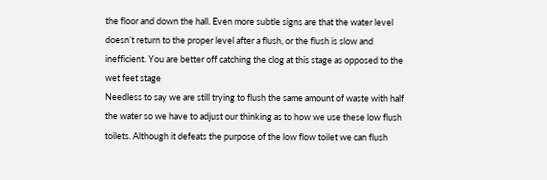the floor and down the hall. Even more subtle signs are that the water level doesn’t return to the proper level after a flush, or the flush is slow and inefficient. You are better off catching the clog at this stage as opposed to the wet feet stage
Needless to say we are still trying to flush the same amount of waste with half the water so we have to adjust our thinking as to how we use these low flush toilets. Although it defeats the purpose of the low flow toilet we can flush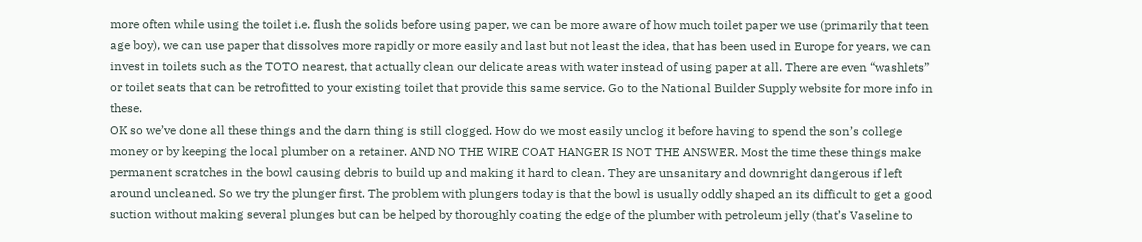more often while using the toilet i.e. flush the solids before using paper, we can be more aware of how much toilet paper we use (primarily that teen age boy), we can use paper that dissolves more rapidly or more easily and last but not least the idea, that has been used in Europe for years, we can invest in toilets such as the TOTO nearest, that actually clean our delicate areas with water instead of using paper at all. There are even “washlets” or toilet seats that can be retrofitted to your existing toilet that provide this same service. Go to the National Builder Supply website for more info in these.
OK so we’ve done all these things and the darn thing is still clogged. How do we most easily unclog it before having to spend the son’s college money or by keeping the local plumber on a retainer. AND NO THE WIRE COAT HANGER IS NOT THE ANSWER. Most the time these things make permanent scratches in the bowl causing debris to build up and making it hard to clean. They are unsanitary and downright dangerous if left around uncleaned. So we try the plunger first. The problem with plungers today is that the bowl is usually oddly shaped an its difficult to get a good suction without making several plunges but can be helped by thoroughly coating the edge of the plumber with petroleum jelly (that’s Vaseline to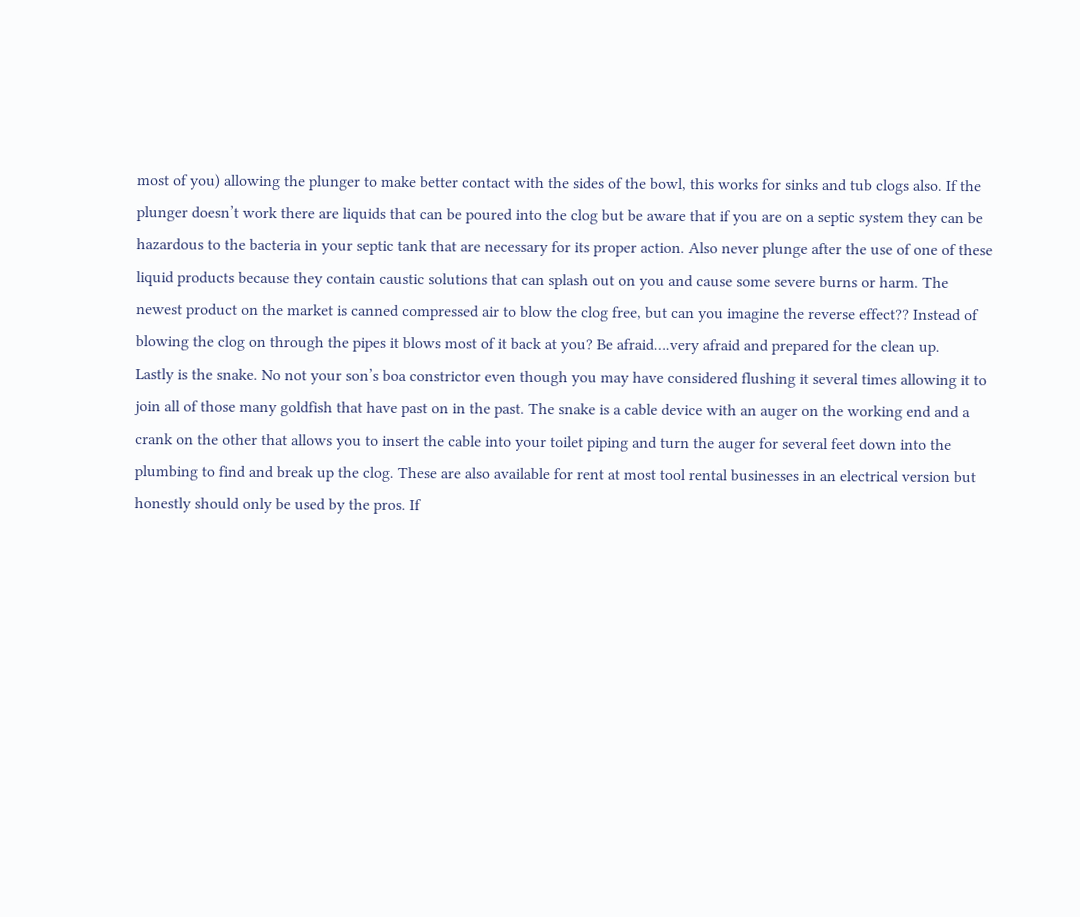most of you) allowing the plunger to make better contact with the sides of the bowl, this works for sinks and tub clogs also. If the plunger doesn’t work there are liquids that can be poured into the clog but be aware that if you are on a septic system they can be hazardous to the bacteria in your septic tank that are necessary for its proper action. Also never plunge after the use of one of these liquid products because they contain caustic solutions that can splash out on you and cause some severe burns or harm. The newest product on the market is canned compressed air to blow the clog free, but can you imagine the reverse effect?? Instead of blowing the clog on through the pipes it blows most of it back at you? Be afraid….very afraid and prepared for the clean up.
Lastly is the snake. No not your son’s boa constrictor even though you may have considered flushing it several times allowing it to join all of those many goldfish that have past on in the past. The snake is a cable device with an auger on the working end and a crank on the other that allows you to insert the cable into your toilet piping and turn the auger for several feet down into the plumbing to find and break up the clog. These are also available for rent at most tool rental businesses in an electrical version but honestly should only be used by the pros. If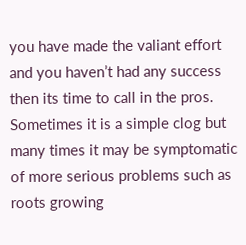you have made the valiant effort and you haven’t had any success then its time to call in the pros. Sometimes it is a simple clog but many times it may be symptomatic of more serious problems such as roots growing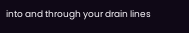into and through your drain lines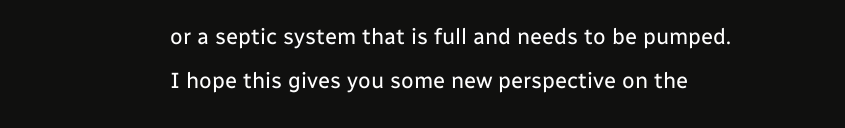or a septic system that is full and needs to be pumped.
I hope this gives you some new perspective on the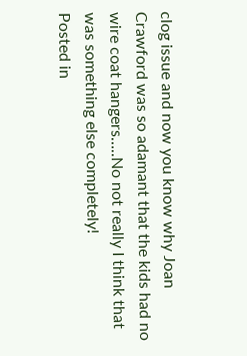clog issue and now you know why Joan Crawford was so adamant that the kids had no wire coat hangers…..No not really I think that was something else completely!
Posted in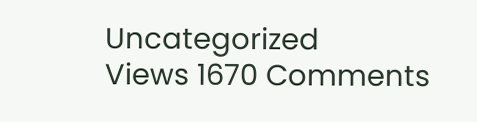Uncategorized
Views 1670 Comments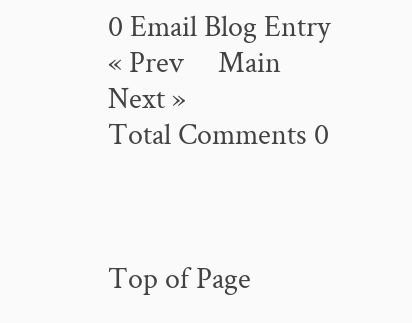0 Email Blog Entry
« Prev     Main     Next »
Total Comments 0



Top of Page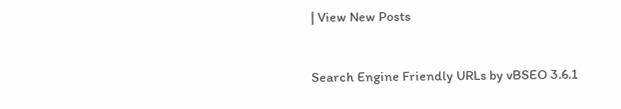| View New Posts


Search Engine Friendly URLs by vBSEO 3.6.1